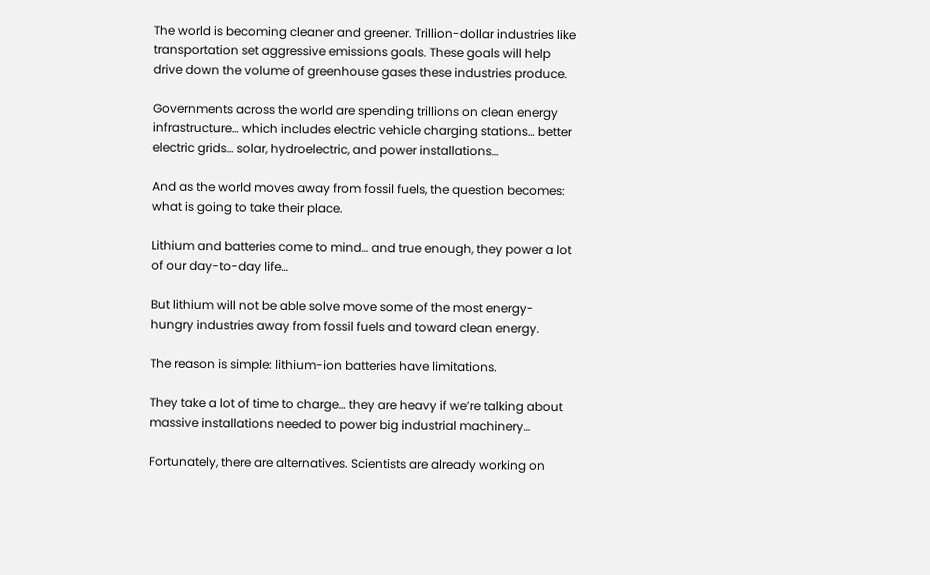The world is becoming cleaner and greener. Trillion-dollar industries like transportation set aggressive emissions goals. These goals will help drive down the volume of greenhouse gases these industries produce.

Governments across the world are spending trillions on clean energy infrastructure… which includes electric vehicle charging stations… better electric grids… solar, hydroelectric, and power installations…

And as the world moves away from fossil fuels, the question becomes: what is going to take their place.

Lithium and batteries come to mind… and true enough, they power a lot of our day-to-day life…

But lithium will not be able solve move some of the most energy-hungry industries away from fossil fuels and toward clean energy.

The reason is simple: lithium-ion batteries have limitations.

They take a lot of time to charge… they are heavy if we’re talking about massive installations needed to power big industrial machinery…

Fortunately, there are alternatives. Scientists are already working on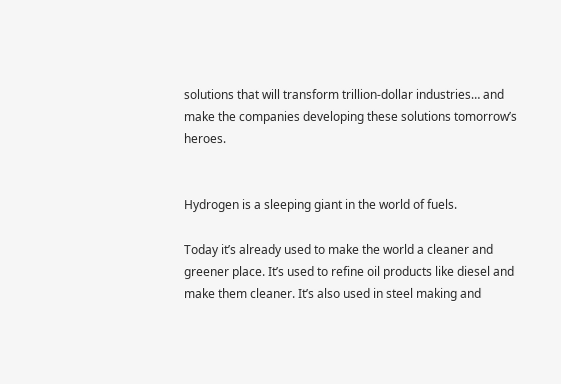solutions that will transform trillion-dollar industries… and make the companies developing these solutions tomorrow’s heroes.


Hydrogen is a sleeping giant in the world of fuels.

Today it’s already used to make the world a cleaner and greener place. It’s used to refine oil products like diesel and make them cleaner. It’s also used in steel making and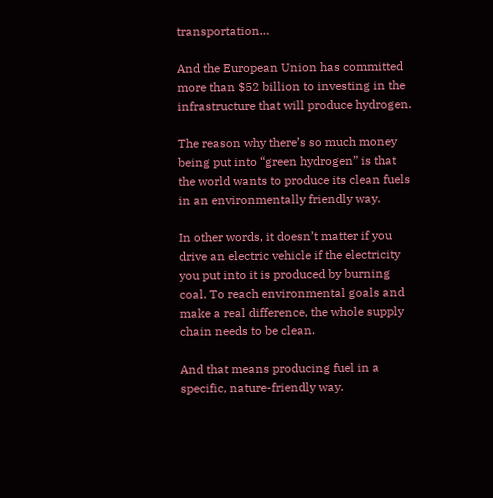transportation…

And the European Union has committed more than $52 billion to investing in the infrastructure that will produce hydrogen.

The reason why there’s so much money being put into “green hydrogen” is that the world wants to produce its clean fuels in an environmentally friendly way.

In other words, it doesn’t matter if you drive an electric vehicle if the electricity you put into it is produced by burning coal. To reach environmental goals and make a real difference, the whole supply chain needs to be clean.

And that means producing fuel in a specific, nature-friendly way.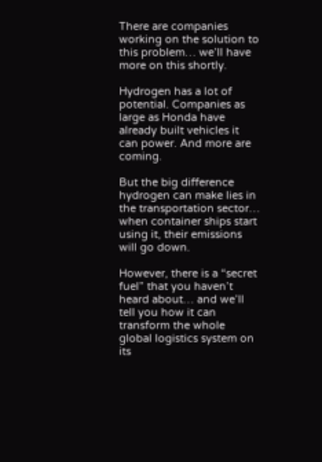There are companies working on the solution to this problem… we’ll have more on this shortly.

Hydrogen has a lot of potential. Companies as large as Honda have already built vehicles it can power. And more are coming.

But the big difference hydrogen can make lies in the transportation sector… when container ships start using it, their emissions will go down.

However, there is a “secret fuel” that you haven’t heard about… and we’ll tell you how it can transform the whole global logistics system on its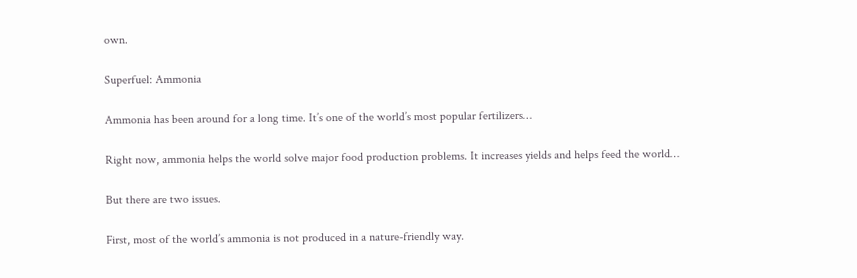own.

Superfuel: Ammonia

Ammonia has been around for a long time. It’s one of the world’s most popular fertilizers…

Right now, ammonia helps the world solve major food production problems. It increases yields and helps feed the world…

But there are two issues.

First, most of the world’s ammonia is not produced in a nature-friendly way.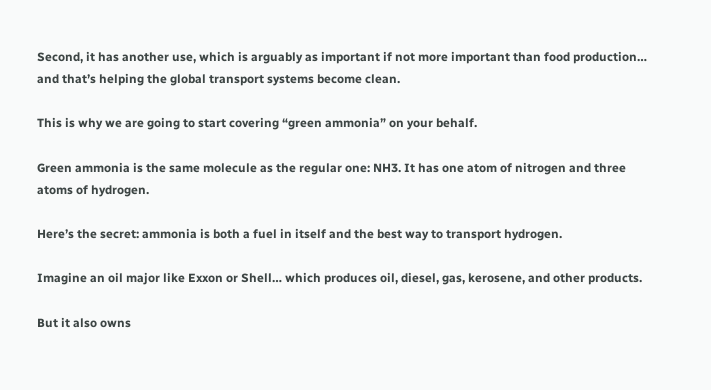Second, it has another use, which is arguably as important if not more important than food production… and that’s helping the global transport systems become clean.

This is why we are going to start covering “green ammonia” on your behalf.

Green ammonia is the same molecule as the regular one: NH3. It has one atom of nitrogen and three atoms of hydrogen.

Here’s the secret: ammonia is both a fuel in itself and the best way to transport hydrogen.

Imagine an oil major like Exxon or Shell… which produces oil, diesel, gas, kerosene, and other products.

But it also owns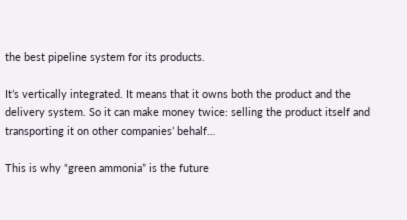the best pipeline system for its products.

It’s vertically integrated. It means that it owns both the product and the delivery system. So it can make money twice: selling the product itself and transporting it on other companies’ behalf…

This is why “green ammonia” is the future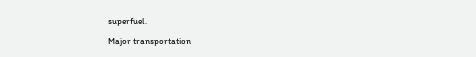superfuel.

Major transportation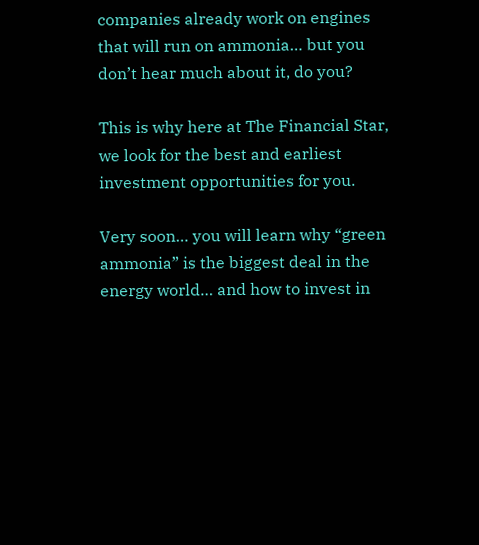companies already work on engines that will run on ammonia… but you don’t hear much about it, do you?

This is why here at The Financial Star, we look for the best and earliest investment opportunities for you.

Very soon… you will learn why “green ammonia” is the biggest deal in the energy world… and how to invest in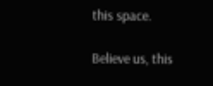this space.

Believe us, this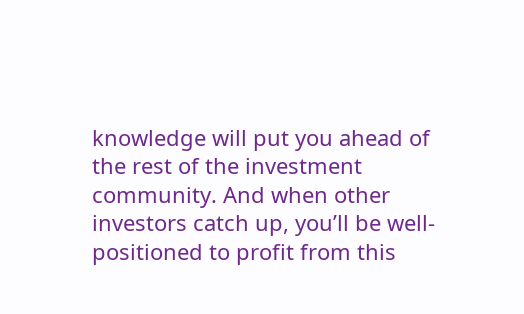knowledge will put you ahead of the rest of the investment community. And when other investors catch up, you’ll be well-positioned to profit from this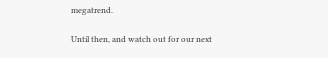megatrend.

Until then, and watch out for our next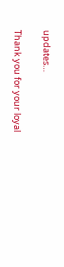updates…

Thank you for your loyal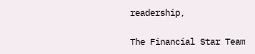readership,

The Financial Star Team